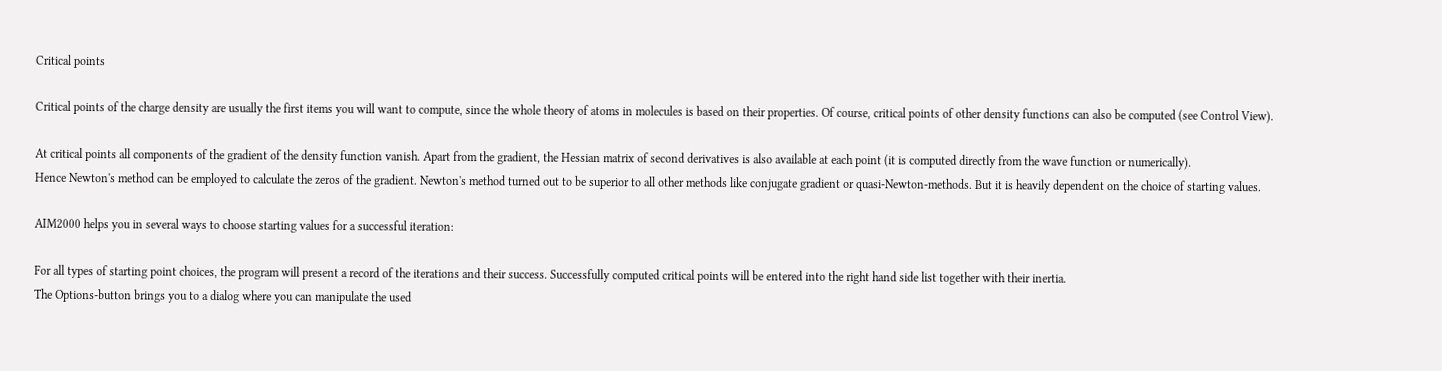Critical points

Critical points of the charge density are usually the first items you will want to compute, since the whole theory of atoms in molecules is based on their properties. Of course, critical points of other density functions can also be computed (see Control View).

At critical points all components of the gradient of the density function vanish. Apart from the gradient, the Hessian matrix of second derivatives is also available at each point (it is computed directly from the wave function or numerically).
Hence Newton's method can be employed to calculate the zeros of the gradient. Newton's method turned out to be superior to all other methods like conjugate gradient or quasi-Newton-methods. But it is heavily dependent on the choice of starting values.

AIM2000 helps you in several ways to choose starting values for a successful iteration:

For all types of starting point choices, the program will present a record of the iterations and their success. Successfully computed critical points will be entered into the right hand side list together with their inertia.
The Options-button brings you to a dialog where you can manipulate the used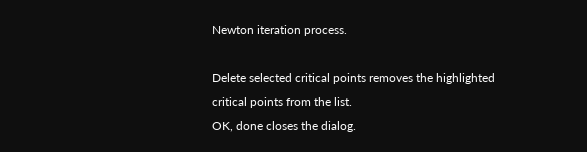Newton iteration process.

Delete selected critical points removes the highlighted critical points from the list.
OK, done closes the dialog.